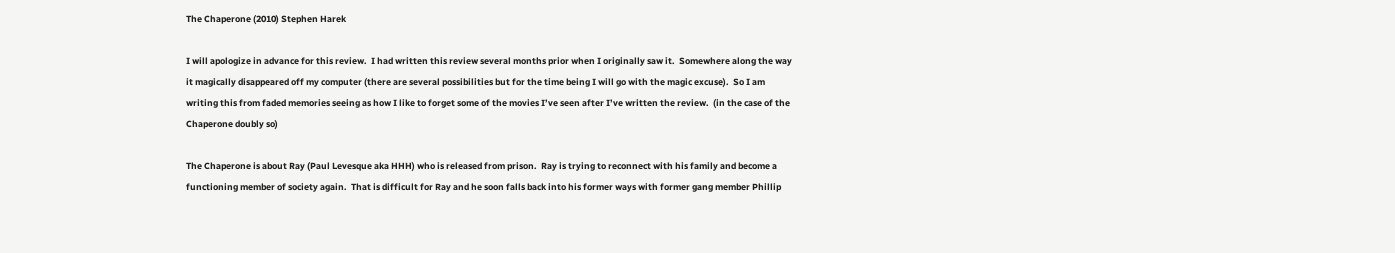The Chaperone (2010) Stephen Harek

I will apologize in advance for this review.  I had written this review several months prior when I originally saw it.  Somewhere along the way it magically disappeared off my computer (there are several possibilities but for the time being I will go with the magic excuse).  So I am writing this from faded memories seeing as how I like to forget some of the movies I’ve seen after I’ve written the review.  (in the case of the Chaperone doubly so)

The Chaperone is about Ray (Paul Levesque aka HHH) who is released from prison.  Ray is trying to reconnect with his family and become a functioning member of society again.  That is difficult for Ray and he soon falls back into his former ways with former gang member Phillip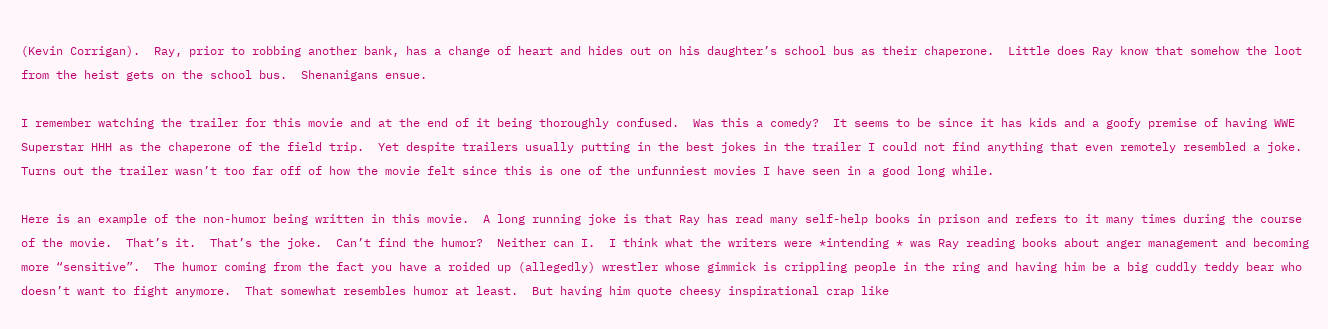(Kevin Corrigan).  Ray, prior to robbing another bank, has a change of heart and hides out on his daughter’s school bus as their chaperone.  Little does Ray know that somehow the loot from the heist gets on the school bus.  Shenanigans ensue.

I remember watching the trailer for this movie and at the end of it being thoroughly confused.  Was this a comedy?  It seems to be since it has kids and a goofy premise of having WWE Superstar HHH as the chaperone of the field trip.  Yet despite trailers usually putting in the best jokes in the trailer I could not find anything that even remotely resembled a joke.  Turns out the trailer wasn’t too far off of how the movie felt since this is one of the unfunniest movies I have seen in a good long while.

Here is an example of the non-humor being written in this movie.  A long running joke is that Ray has read many self-help books in prison and refers to it many times during the course of the movie.  That’s it.  That’s the joke.  Can’t find the humor?  Neither can I.  I think what the writers were *intending * was Ray reading books about anger management and becoming more “sensitive”.  The humor coming from the fact you have a roided up (allegedly) wrestler whose gimmick is crippling people in the ring and having him be a big cuddly teddy bear who doesn’t want to fight anymore.  That somewhat resembles humor at least.  But having him quote cheesy inspirational crap like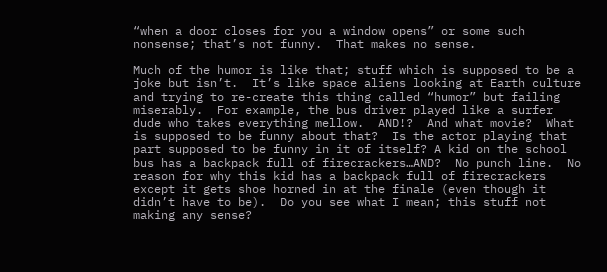“when a door closes for you a window opens” or some such nonsense; that’s not funny.  That makes no sense.

Much of the humor is like that; stuff which is supposed to be a joke but isn’t.  It’s like space aliens looking at Earth culture and trying to re-create this thing called “humor” but failing miserably.  For example, the bus driver played like a surfer dude who takes everything mellow.  AND!?  And what movie?  What is supposed to be funny about that?  Is the actor playing that part supposed to be funny in it of itself? A kid on the school bus has a backpack full of firecrackers…AND?  No punch line.  No reason for why this kid has a backpack full of firecrackers except it gets shoe horned in at the finale (even though it didn’t have to be).  Do you see what I mean; this stuff not making any sense?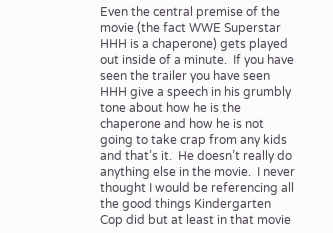Even the central premise of the movie (the fact WWE Superstar HHH is a chaperone) gets played out inside of a minute.  If you have seen the trailer you have seen HHH give a speech in his grumbly tone about how he is the chaperone and how he is not going to take crap from any kids and that’s it.  He doesn’t really do anything else in the movie.  I never thought I would be referencing all the good things Kindergarten  Cop did but at least in that movie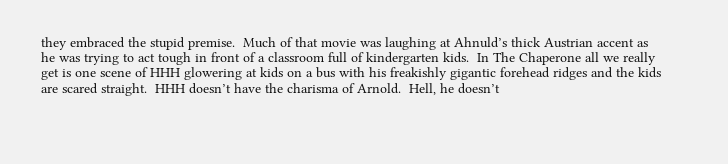they embraced the stupid premise.  Much of that movie was laughing at Ahnuld’s thick Austrian accent as he was trying to act tough in front of a classroom full of kindergarten kids.  In The Chaperone all we really get is one scene of HHH glowering at kids on a bus with his freakishly gigantic forehead ridges and the kids are scared straight.  HHH doesn’t have the charisma of Arnold.  Hell, he doesn’t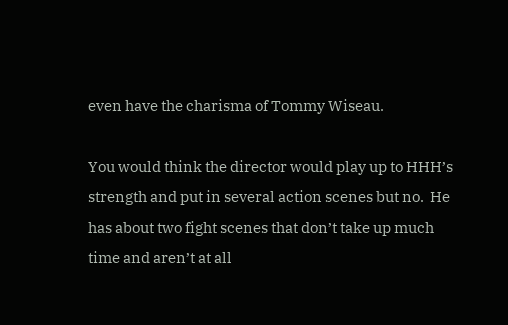even have the charisma of Tommy Wiseau.

You would think the director would play up to HHH’s strength and put in several action scenes but no.  He has about two fight scenes that don’t take up much time and aren’t at all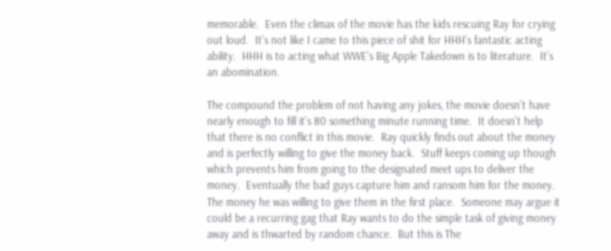memorable.  Even the climax of the movie has the kids rescuing Ray for crying out loud.  It’s not like I came to this piece of shit for HHH’s fantastic acting ability.  HHH is to acting what WWE’s Big Apple Takedown is to literature.  It’s an abomination.

The compound the problem of not having any jokes, the movie doesn’t have nearly enough to fill it’s 80 something minute running time.  It doesn’t help that there is no conflict in this movie.  Ray quickly finds out about the money and is perfectly willing to give the money back.  Stuff keeps coming up though which prevents him from going to the designated meet ups to deliver the money.  Eventually the bad guys capture him and ransom him for the money.  The money he was willing to give them in the first place.  Someone may argue it could be a recurring gag that Ray wants to do the simple task of giving money away and is thwarted by random chance.  But this is The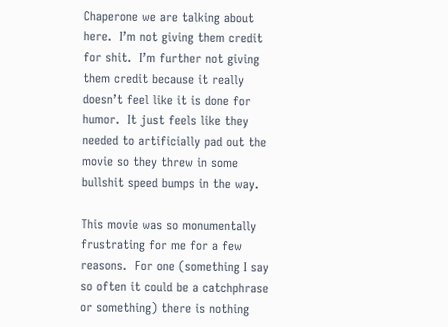Chaperone we are talking about here.  I’m not giving them credit for shit.  I’m further not giving them credit because it really doesn’t feel like it is done for humor.  It just feels like they needed to artificially pad out the movie so they threw in some bullshit speed bumps in the way.

This movie was so monumentally frustrating for me for a few reasons.  For one (something I say so often it could be a catchphrase or something) there is nothing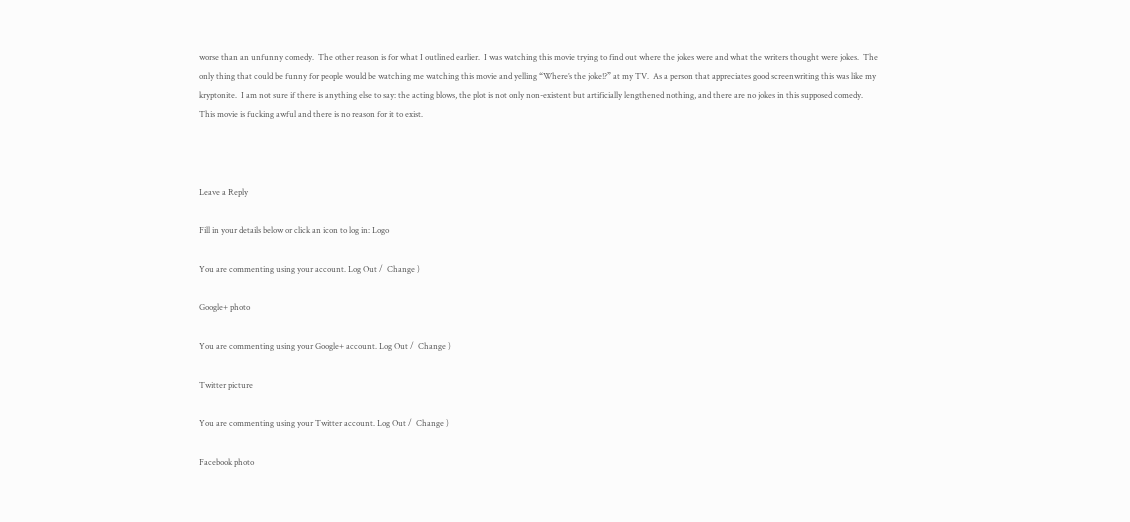worse than an unfunny comedy.  The other reason is for what I outlined earlier.  I was watching this movie trying to find out where the jokes were and what the writers thought were jokes.  The only thing that could be funny for people would be watching me watching this movie and yelling “Where’s the joke!?” at my TV.  As a person that appreciates good screenwriting this was like my kryptonite.  I am not sure if there is anything else to say: the acting blows, the plot is not only non-existent but artificially lengthened nothing, and there are no jokes in this supposed comedy.  This movie is fucking awful and there is no reason for it to exist.



Leave a Reply

Fill in your details below or click an icon to log in: Logo

You are commenting using your account. Log Out /  Change )

Google+ photo

You are commenting using your Google+ account. Log Out /  Change )

Twitter picture

You are commenting using your Twitter account. Log Out /  Change )

Facebook photo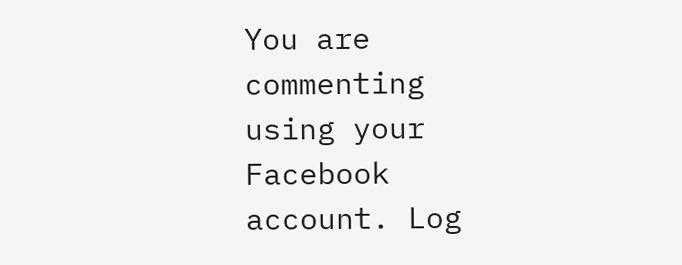You are commenting using your Facebook account. Log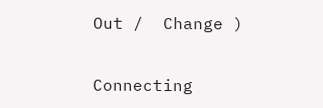Out /  Change )


Connecting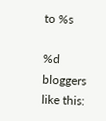to %s

%d bloggers like this: